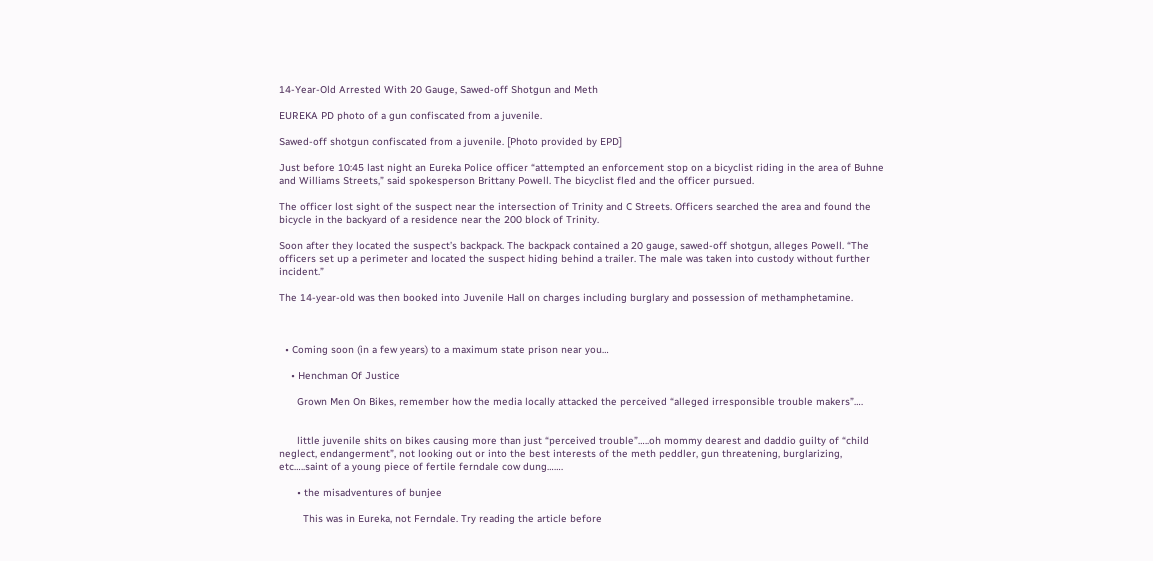14-Year-Old Arrested With 20 Gauge, Sawed-off Shotgun and Meth

EUREKA PD photo of a gun confiscated from a juvenile.

Sawed-off shotgun confiscated from a juvenile. [Photo provided by EPD]

Just before 10:45 last night an Eureka Police officer “attempted an enforcement stop on a bicyclist riding in the area of Buhne and Williams Streets,” said spokesperson Brittany Powell. The bicyclist fled and the officer pursued.

The officer lost sight of the suspect near the intersection of Trinity and C Streets. Officers searched the area and found the bicycle in the backyard of a residence near the 200 block of Trinity.

Soon after they located the suspect’s backpack. The backpack contained a 20 gauge, sawed-off shotgun, alleges Powell. “The officers set up a perimeter and located the suspect hiding behind a trailer. The male was taken into custody without further incident.”

The 14-year-old was then booked into Juvenile Hall on charges including burglary and possession of methamphetamine.



  • Coming soon (in a few years) to a maximum state prison near you…

    • Henchman Of Justice

      Grown Men On Bikes, remember how the media locally attacked the perceived “alleged irresponsible trouble makers”….


      little juvenile shits on bikes causing more than just “perceived trouble”…..oh mommy dearest and daddio guilty of “child neglect, endangerment”, not looking out or into the best interests of the meth peddler, gun threatening, burglarizing, etc…..saint of a young piece of fertile ferndale cow dung…….

      • the misadventures of bunjee

        This was in Eureka, not Ferndale. Try reading the article before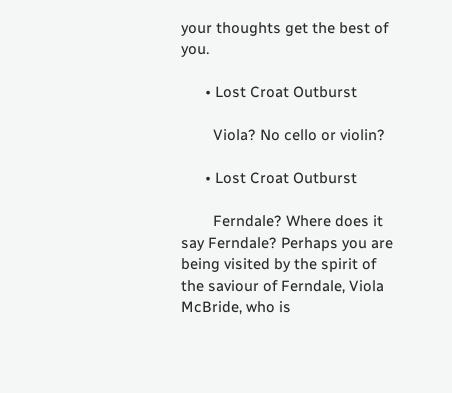your thoughts get the best of you.

      • Lost Croat Outburst

        Viola? No cello or violin?

      • Lost Croat Outburst

        Ferndale? Where does it say Ferndale? Perhaps you are being visited by the spirit of the saviour of Ferndale, Viola McBride, who is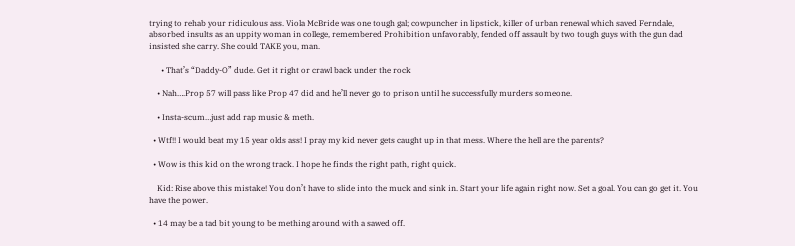trying to rehab your ridiculous ass. Viola McBride was one tough gal; cowpuncher in lipstick, killer of urban renewal which saved Ferndale, absorbed insults as an uppity woman in college, remembered Prohibition unfavorably, fended off assault by two tough guys with the gun dad insisted she carry. She could TAKE you, man.

      • That’s “Daddy-O” dude. Get it right or crawl back under the rock

    • Nah….Prop 57 will pass like Prop 47 did and he’ll never go to prison until he successfully murders someone.

    • Insta-scum…just add rap music & meth.

  • Wtf!! I would beat my 15 year olds ass! I pray my kid never gets caught up in that mess. Where the hell are the parents?

  • Wow is this kid on the wrong track. I hope he finds the right path, right quick.

    Kid: Rise above this mistake! You don’t have to slide into the muck and sink in. Start your life again right now. Set a goal. You can go get it. You have the power.

  • 14 may be a tad bit young to be mething around with a sawed off.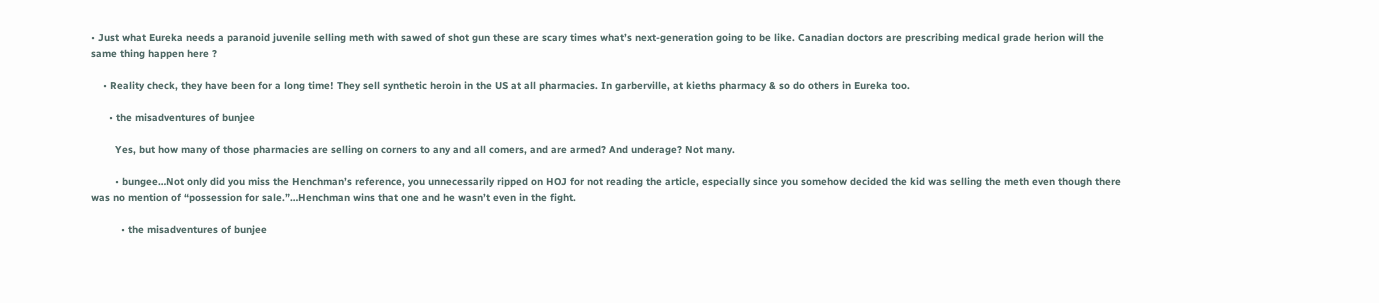• Just what Eureka needs a paranoid juvenile selling meth with sawed of shot gun these are scary times what’s next-generation going to be like. Canadian doctors are prescribing medical grade herion will the same thing happen here ?

    • Reality check, they have been for a long time! They sell synthetic heroin in the US at all pharmacies. In garberville, at kieths pharmacy & so do others in Eureka too.

      • the misadventures of bunjee

        Yes, but how many of those pharmacies are selling on corners to any and all comers, and are armed? And underage? Not many.

        • bungee…Not only did you miss the Henchman’s reference, you unnecessarily ripped on HOJ for not reading the article, especially since you somehow decided the kid was selling the meth even though there was no mention of “possession for sale.”…Henchman wins that one and he wasn’t even in the fight.

          • the misadventures of bunjee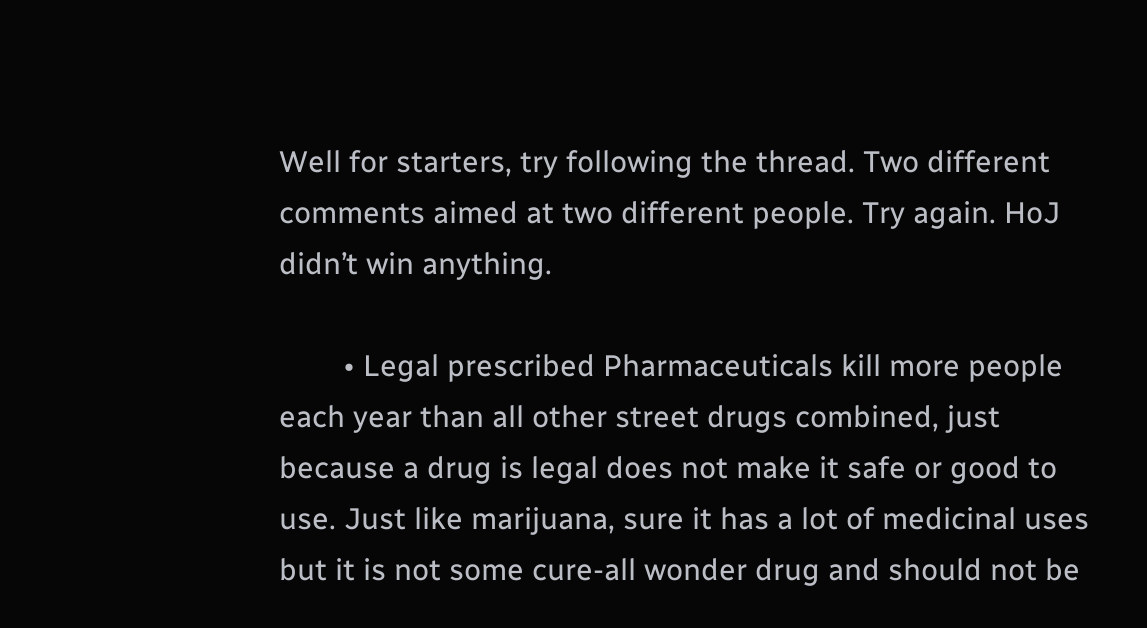Well for starters, try following the thread. Two different comments aimed at two different people. Try again. HoJ didn’t win anything.

        • Legal prescribed Pharmaceuticals kill more people each year than all other street drugs combined, just because a drug is legal does not make it safe or good to use. Just like marijuana, sure it has a lot of medicinal uses but it is not some cure-all wonder drug and should not be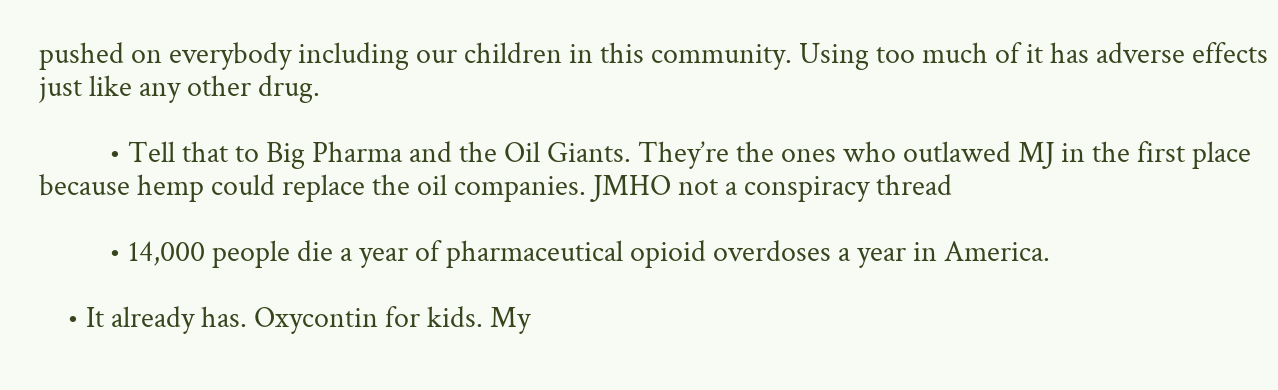pushed on everybody including our children in this community. Using too much of it has adverse effects just like any other drug.

          • Tell that to Big Pharma and the Oil Giants. They’re the ones who outlawed MJ in the first place because hemp could replace the oil companies. JMHO not a conspiracy thread

          • 14,000 people die a year of pharmaceutical opioid overdoses a year in America.

    • It already has. Oxycontin for kids. My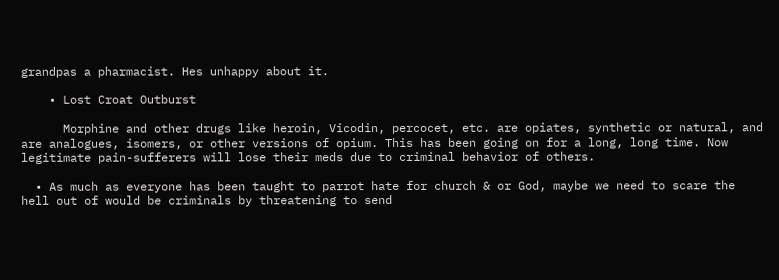grandpas a pharmacist. Hes unhappy about it.

    • Lost Croat Outburst

      Morphine and other drugs like heroin, Vicodin, percocet, etc. are opiates, synthetic or natural, and are analogues, isomers, or other versions of opium. This has been going on for a long, long time. Now legitimate pain-sufferers will lose their meds due to criminal behavior of others.

  • As much as everyone has been taught to parrot hate for church & or God, maybe we need to scare the hell out of would be criminals by threatening to send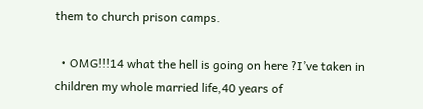them to church prison camps.

  • OMG!!!14 what the hell is going on here ?I’ve taken in children my whole married life,40 years of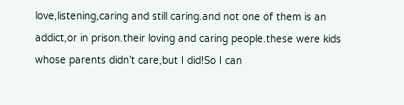love,listening,caring and still caring.and not one of them is an addict,or in prison.their loving and caring people.these were kids whose parents didn’t care,but I did!So I can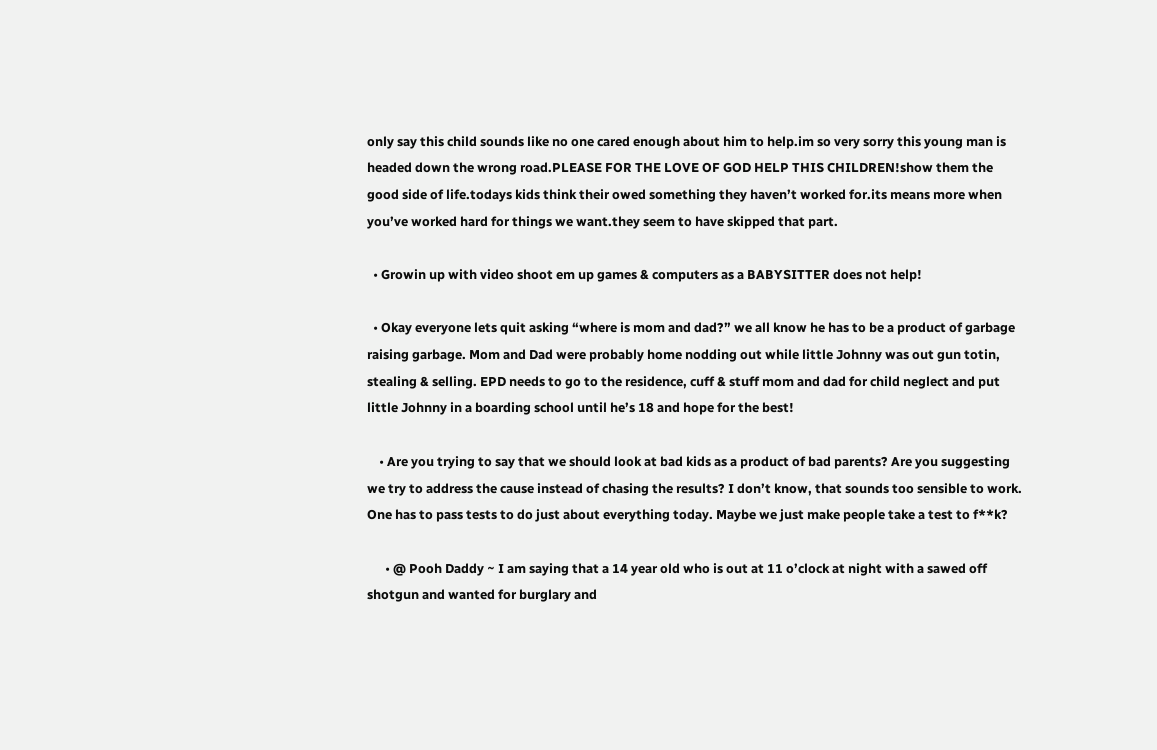only say this child sounds like no one cared enough about him to help.im so very sorry this young man is headed down the wrong road.PLEASE FOR THE LOVE OF GOD HELP THIS CHILDREN!show them the good side of life.todays kids think their owed something they haven’t worked for.its means more when you’ve worked hard for things we want.they seem to have skipped that part.

  • Growin up with video shoot em up games & computers as a BABYSITTER does not help!

  • Okay everyone lets quit asking “where is mom and dad?” we all know he has to be a product of garbage raising garbage. Mom and Dad were probably home nodding out while little Johnny was out gun totin, stealing & selling. EPD needs to go to the residence, cuff & stuff mom and dad for child neglect and put little Johnny in a boarding school until he’s 18 and hope for the best!

    • Are you trying to say that we should look at bad kids as a product of bad parents? Are you suggesting we try to address the cause instead of chasing the results? I don’t know, that sounds too sensible to work. One has to pass tests to do just about everything today. Maybe we just make people take a test to f**k?

      • @ Pooh Daddy ~ I am saying that a 14 year old who is out at 11 o’clock at night with a sawed off shotgun and wanted for burglary and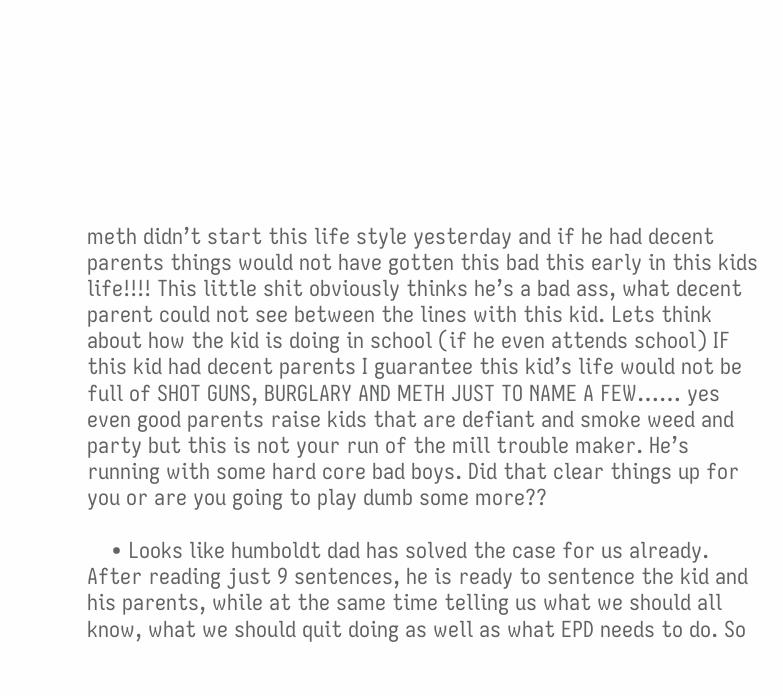meth didn’t start this life style yesterday and if he had decent parents things would not have gotten this bad this early in this kids life!!!! This little shit obviously thinks he’s a bad ass, what decent parent could not see between the lines with this kid. Lets think about how the kid is doing in school (if he even attends school) IF this kid had decent parents I guarantee this kid’s life would not be full of SHOT GUNS, BURGLARY AND METH JUST TO NAME A FEW…… yes even good parents raise kids that are defiant and smoke weed and party but this is not your run of the mill trouble maker. He’s running with some hard core bad boys. Did that clear things up for you or are you going to play dumb some more??

    • Looks like humboldt dad has solved the case for us already. After reading just 9 sentences, he is ready to sentence the kid and his parents, while at the same time telling us what we should all know, what we should quit doing as well as what EPD needs to do. So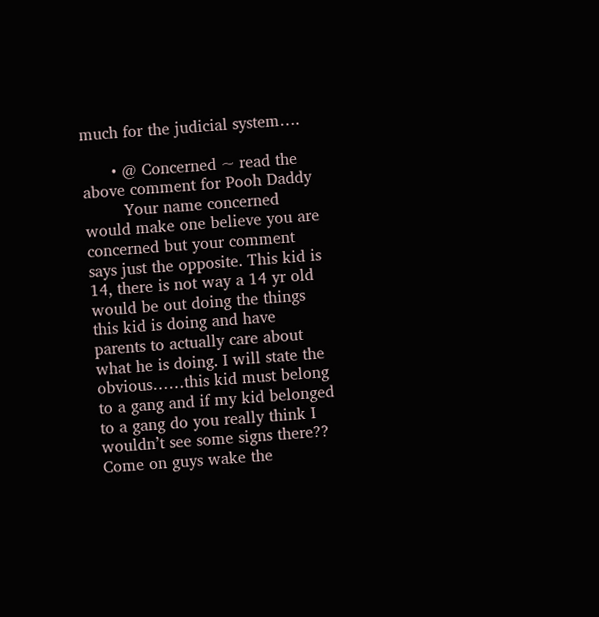much for the judicial system….

      • @ Concerned ~ read the above comment for Pooh Daddy
        Your name concerned would make one believe you are concerned but your comment says just the opposite. This kid is 14, there is not way a 14 yr old would be out doing the things this kid is doing and have parents to actually care about what he is doing. I will state the obvious……this kid must belong to a gang and if my kid belonged to a gang do you really think I wouldn’t see some signs there?? Come on guys wake the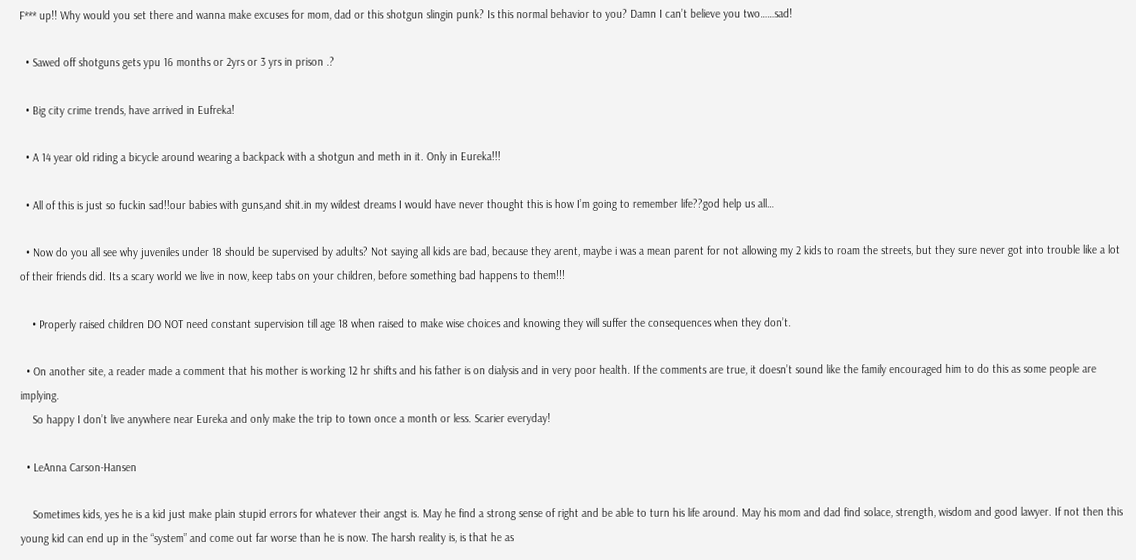F*** up!! Why would you set there and wanna make excuses for mom, dad or this shotgun slingin punk? Is this normal behavior to you? Damn I can’t believe you two……sad!

  • Sawed off shotguns gets ypu 16 months or 2yrs or 3 yrs in prison .?

  • Big city crime trends, have arrived in Eufreka!

  • A 14 year old riding a bicycle around wearing a backpack with a shotgun and meth in it. Only in Eureka!!!

  • All of this is just so fuckin sad!!our babies with guns,and shit.in my wildest dreams I would have never thought this is how I’m going to remember life??god help us all…

  • Now do you all see why juveniles under 18 should be supervised by adults? Not saying all kids are bad, because they arent, maybe i was a mean parent for not allowing my 2 kids to roam the streets, but they sure never got into trouble like a lot of their friends did. Its a scary world we live in now, keep tabs on your children, before something bad happens to them!!!

    • Properly raised children DO NOT need constant supervision till age 18 when raised to make wise choices and knowing they will suffer the consequences when they don’t.

  • On another site, a reader made a comment that his mother is working 12 hr shifts and his father is on dialysis and in very poor health. If the comments are true, it doesn’t sound like the family encouraged him to do this as some people are implying.
    So happy I don’t live anywhere near Eureka and only make the trip to town once a month or less. Scarier everyday!

  • LeAnna Carson-Hansen

    Sometimes kids, yes he is a kid just make plain stupid errors for whatever their angst is. May he find a strong sense of right and be able to turn his life around. May his mom and dad find solace, strength, wisdom and good lawyer. If not then this young kid can end up in the “system” and come out far worse than he is now. The harsh reality is, is that he as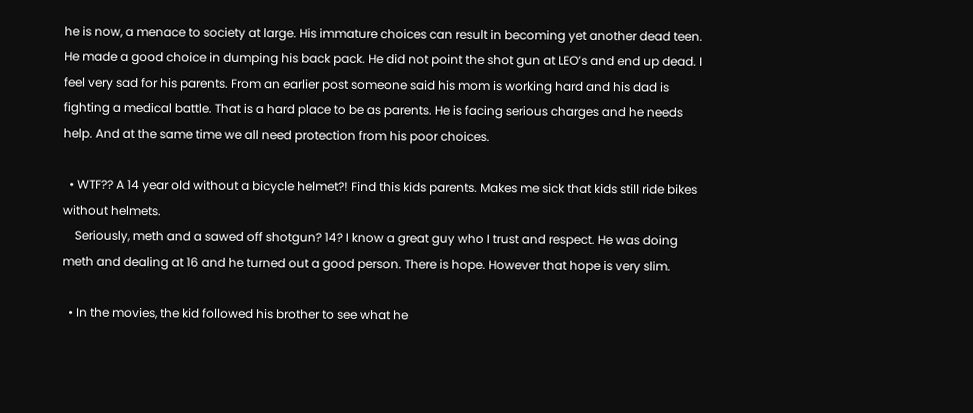he is now, a menace to society at large. His immature choices can result in becoming yet another dead teen. He made a good choice in dumping his back pack. He did not point the shot gun at LEO’s and end up dead. I feel very sad for his parents. From an earlier post someone said his mom is working hard and his dad is fighting a medical battle. That is a hard place to be as parents. He is facing serious charges and he needs help. And at the same time we all need protection from his poor choices.

  • WTF?? A 14 year old without a bicycle helmet?! Find this kids parents. Makes me sick that kids still ride bikes without helmets.
    Seriously, meth and a sawed off shotgun? 14? I know a great guy who I trust and respect. He was doing meth and dealing at 16 and he turned out a good person. There is hope. However that hope is very slim.

  • In the movies, the kid followed his brother to see what he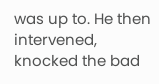was up to. He then intervened, knocked the bad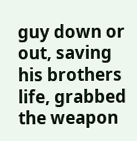guy down or out, saving his brothers life, grabbed the weapon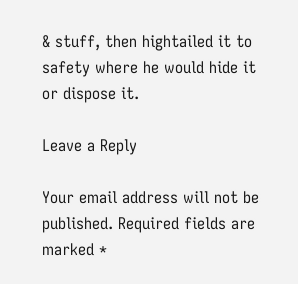& stuff, then hightailed it to safety where he would hide it or dispose it.

Leave a Reply

Your email address will not be published. Required fields are marked *